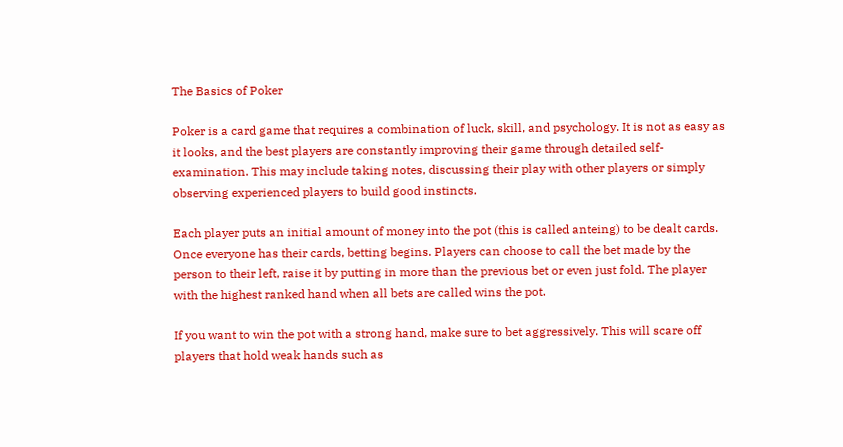The Basics of Poker

Poker is a card game that requires a combination of luck, skill, and psychology. It is not as easy as it looks, and the best players are constantly improving their game through detailed self-examination. This may include taking notes, discussing their play with other players or simply observing experienced players to build good instincts.

Each player puts an initial amount of money into the pot (this is called anteing) to be dealt cards. Once everyone has their cards, betting begins. Players can choose to call the bet made by the person to their left, raise it by putting in more than the previous bet or even just fold. The player with the highest ranked hand when all bets are called wins the pot.

If you want to win the pot with a strong hand, make sure to bet aggressively. This will scare off players that hold weak hands such as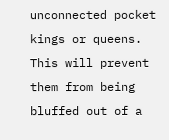unconnected pocket kings or queens. This will prevent them from being bluffed out of a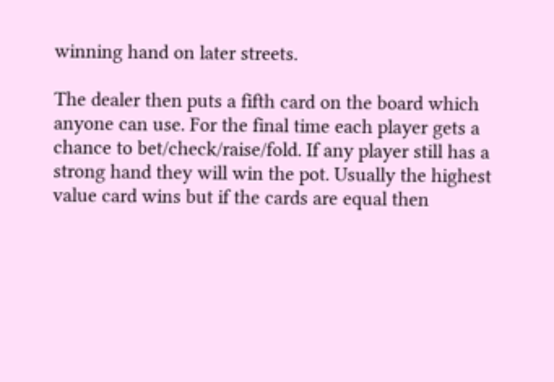winning hand on later streets.

The dealer then puts a fifth card on the board which anyone can use. For the final time each player gets a chance to bet/check/raise/fold. If any player still has a strong hand they will win the pot. Usually the highest value card wins but if the cards are equal then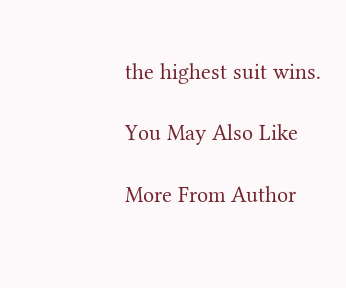the highest suit wins.

You May Also Like

More From Author